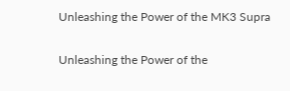Unleashing the Power of the MK3 Supra

Unleashing the Power of the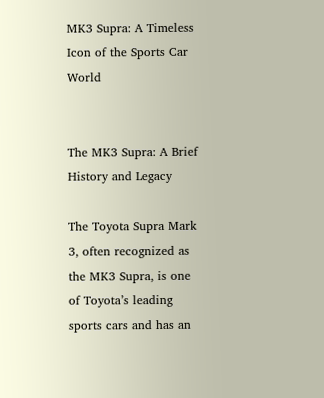MK3 Supra: A Timeless Icon of the Sports Car World


The MK3 Supra: A Brief History and Legacy

The Toyota Supra Mark 3, often recognized as the MK3 Supra, is one of Toyota’s leading sports cars and has an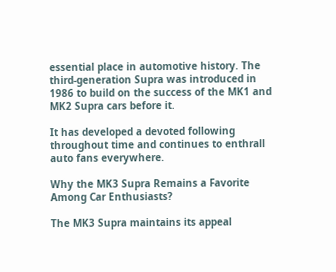essential place in automotive history. The third-generation Supra was introduced in 1986 to build on the success of the MK1 and MK2 Supra cars before it.

It has developed a devoted following throughout time and continues to enthrall auto fans everywhere.

Why the MK3 Supra Remains a Favorite Among Car Enthusiasts?

The MK3 Supra maintains its appeal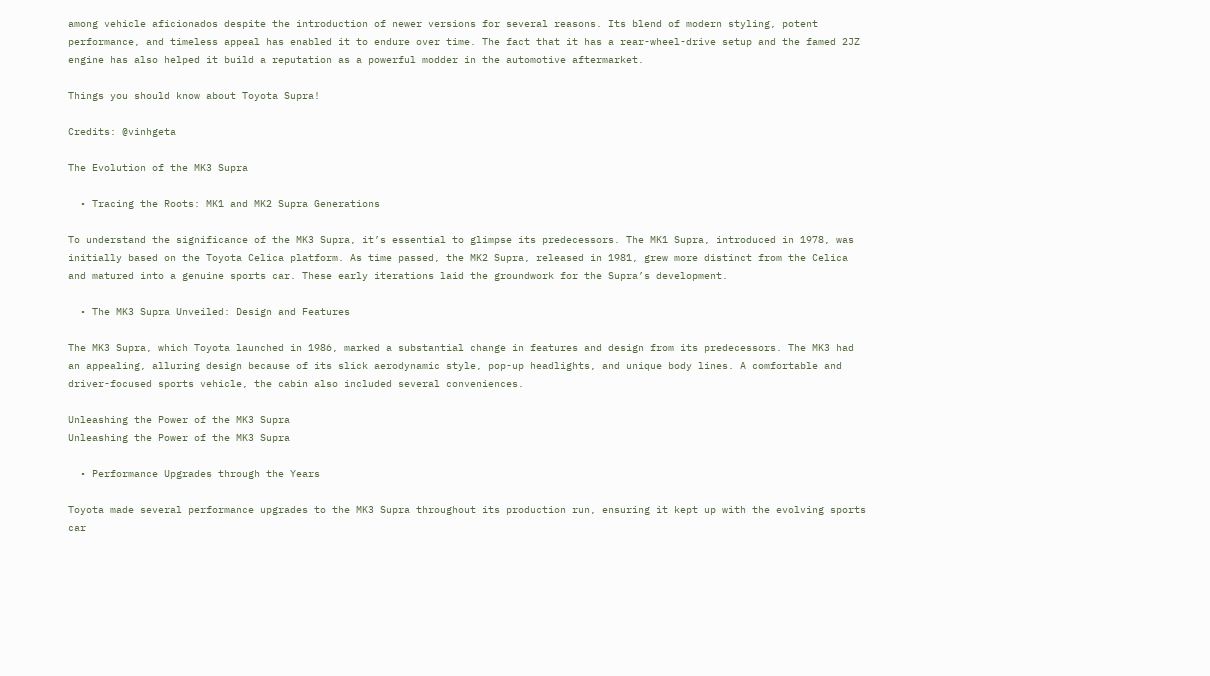among vehicle aficionados despite the introduction of newer versions for several reasons. Its blend of modern styling, potent performance, and timeless appeal has enabled it to endure over time. The fact that it has a rear-wheel-drive setup and the famed 2JZ engine has also helped it build a reputation as a powerful modder in the automotive aftermarket.

Things you should know about Toyota Supra!

Credits: @vinhgeta

The Evolution of the MK3 Supra

  • Tracing the Roots: MK1 and MK2 Supra Generations

To understand the significance of the MK3 Supra, it’s essential to glimpse its predecessors. The MK1 Supra, introduced in 1978, was initially based on the Toyota Celica platform. As time passed, the MK2 Supra, released in 1981, grew more distinct from the Celica and matured into a genuine sports car. These early iterations laid the groundwork for the Supra’s development.

  • The MK3 Supra Unveiled: Design and Features

The MK3 Supra, which Toyota launched in 1986, marked a substantial change in features and design from its predecessors. The MK3 had an appealing, alluring design because of its slick aerodynamic style, pop-up headlights, and unique body lines. A comfortable and driver-focused sports vehicle, the cabin also included several conveniences.

Unleashing the Power of the MK3 Supra
Unleashing the Power of the MK3 Supra

  • Performance Upgrades through the Years

Toyota made several performance upgrades to the MK3 Supra throughout its production run, ensuring it kept up with the evolving sports car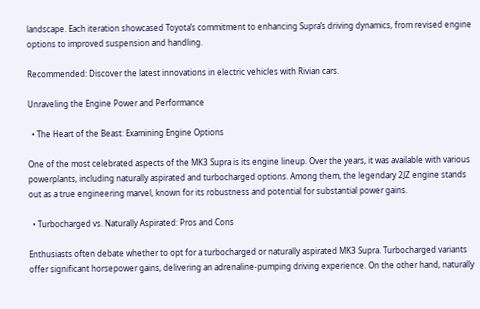landscape. Each iteration showcased Toyota’s commitment to enhancing Supra’s driving dynamics, from revised engine options to improved suspension and handling.

Recommended: Discover the latest innovations in electric vehicles with Rivian cars.

Unraveling the Engine Power and Performance

  • The Heart of the Beast: Examining Engine Options

One of the most celebrated aspects of the MK3 Supra is its engine lineup. Over the years, it was available with various powerplants, including naturally aspirated and turbocharged options. Among them, the legendary 2JZ engine stands out as a true engineering marvel, known for its robustness and potential for substantial power gains.

  • Turbocharged vs. Naturally Aspirated: Pros and Cons

Enthusiasts often debate whether to opt for a turbocharged or naturally aspirated MK3 Supra. Turbocharged variants offer significant horsepower gains, delivering an adrenaline-pumping driving experience. On the other hand, naturally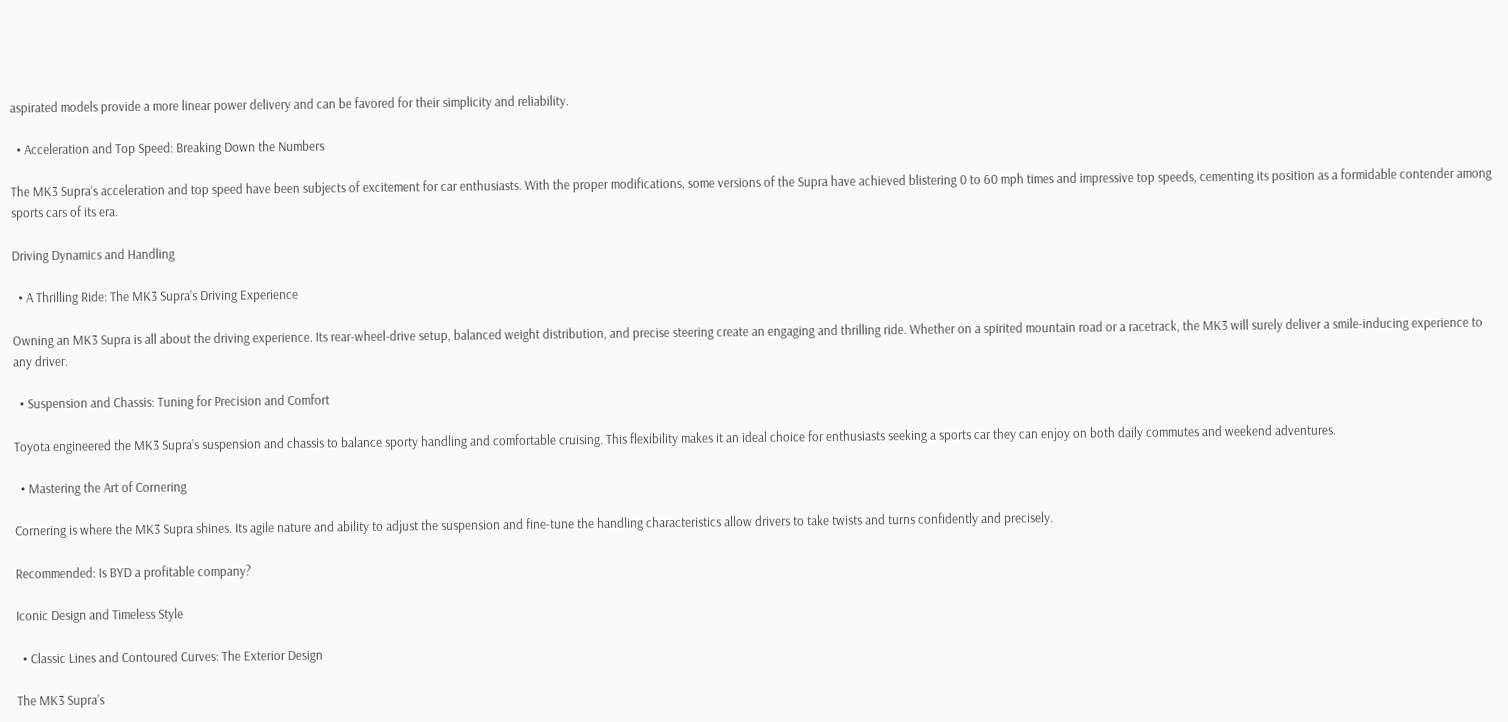aspirated models provide a more linear power delivery and can be favored for their simplicity and reliability.

  • Acceleration and Top Speed: Breaking Down the Numbers

The MK3 Supra’s acceleration and top speed have been subjects of excitement for car enthusiasts. With the proper modifications, some versions of the Supra have achieved blistering 0 to 60 mph times and impressive top speeds, cementing its position as a formidable contender among sports cars of its era.

Driving Dynamics and Handling

  • A Thrilling Ride: The MK3 Supra’s Driving Experience

Owning an MK3 Supra is all about the driving experience. Its rear-wheel-drive setup, balanced weight distribution, and precise steering create an engaging and thrilling ride. Whether on a spirited mountain road or a racetrack, the MK3 will surely deliver a smile-inducing experience to any driver.

  • Suspension and Chassis: Tuning for Precision and Comfort

Toyota engineered the MK3 Supra’s suspension and chassis to balance sporty handling and comfortable cruising. This flexibility makes it an ideal choice for enthusiasts seeking a sports car they can enjoy on both daily commutes and weekend adventures.

  • Mastering the Art of Cornering

Cornering is where the MK3 Supra shines. Its agile nature and ability to adjust the suspension and fine-tune the handling characteristics allow drivers to take twists and turns confidently and precisely.

Recommended: Is BYD a profitable company?

Iconic Design and Timeless Style

  • Classic Lines and Contoured Curves: The Exterior Design

The MK3 Supra’s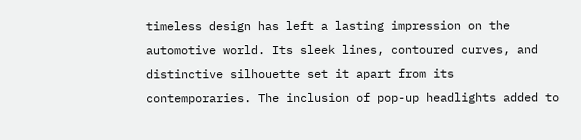timeless design has left a lasting impression on the automotive world. Its sleek lines, contoured curves, and distinctive silhouette set it apart from its contemporaries. The inclusion of pop-up headlights added to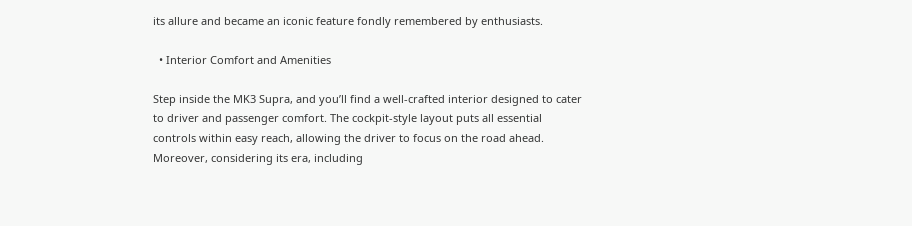its allure and became an iconic feature fondly remembered by enthusiasts.

  • Interior Comfort and Amenities

Step inside the MK3 Supra, and you’ll find a well-crafted interior designed to cater to driver and passenger comfort. The cockpit-style layout puts all essential controls within easy reach, allowing the driver to focus on the road ahead. Moreover, considering its era, including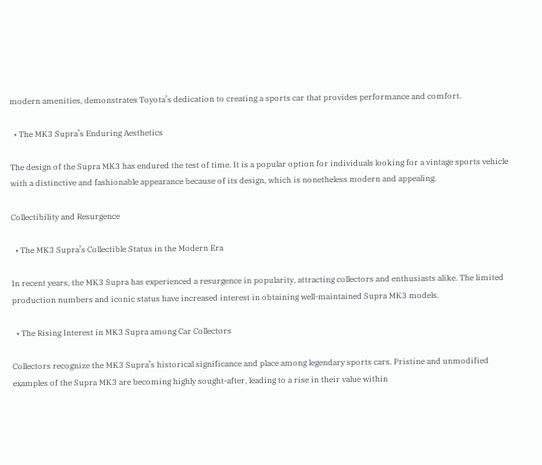modern amenities, demonstrates Toyota’s dedication to creating a sports car that provides performance and comfort.

  • The MK3 Supra’s Enduring Aesthetics

The design of the Supra MK3 has endured the test of time. It is a popular option for individuals looking for a vintage sports vehicle with a distinctive and fashionable appearance because of its design, which is nonetheless modern and appealing.

Collectibility and Resurgence

  • The MK3 Supra’s Collectible Status in the Modern Era

In recent years, the MK3 Supra has experienced a resurgence in popularity, attracting collectors and enthusiasts alike. The limited production numbers and iconic status have increased interest in obtaining well-maintained Supra MK3 models.

  • The Rising Interest in MK3 Supra among Car Collectors

Collectors recognize the MK3 Supra’s historical significance and place among legendary sports cars. Pristine and unmodified examples of the Supra MK3 are becoming highly sought-after, leading to a rise in their value within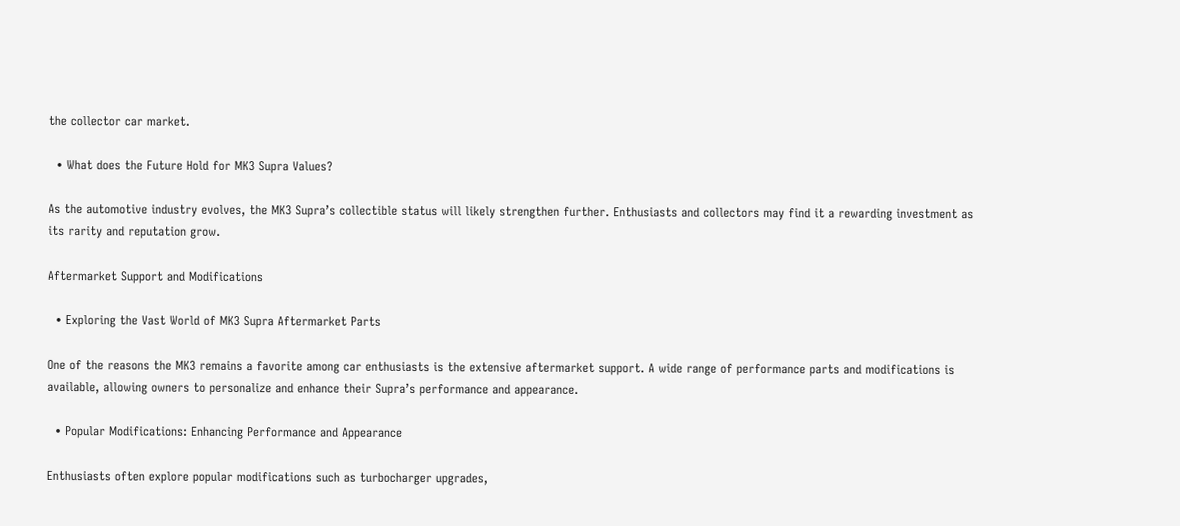the collector car market.

  • What does the Future Hold for MK3 Supra Values?

As the automotive industry evolves, the MK3 Supra’s collectible status will likely strengthen further. Enthusiasts and collectors may find it a rewarding investment as its rarity and reputation grow.

Aftermarket Support and Modifications

  • Exploring the Vast World of MK3 Supra Aftermarket Parts

One of the reasons the MK3 remains a favorite among car enthusiasts is the extensive aftermarket support. A wide range of performance parts and modifications is available, allowing owners to personalize and enhance their Supra’s performance and appearance.

  • Popular Modifications: Enhancing Performance and Appearance

Enthusiasts often explore popular modifications such as turbocharger upgrades,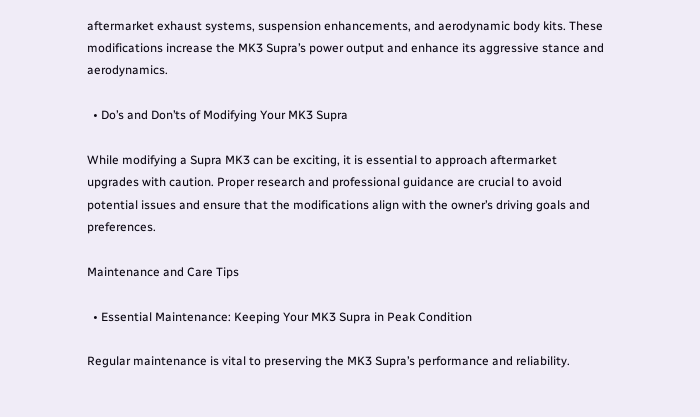aftermarket exhaust systems, suspension enhancements, and aerodynamic body kits. These modifications increase the MK3 Supra’s power output and enhance its aggressive stance and aerodynamics.

  • Do’s and Don’ts of Modifying Your MK3 Supra

While modifying a Supra MK3 can be exciting, it is essential to approach aftermarket upgrades with caution. Proper research and professional guidance are crucial to avoid potential issues and ensure that the modifications align with the owner’s driving goals and preferences.

Maintenance and Care Tips

  • Essential Maintenance: Keeping Your MK3 Supra in Peak Condition

Regular maintenance is vital to preserving the MK3 Supra’s performance and reliability.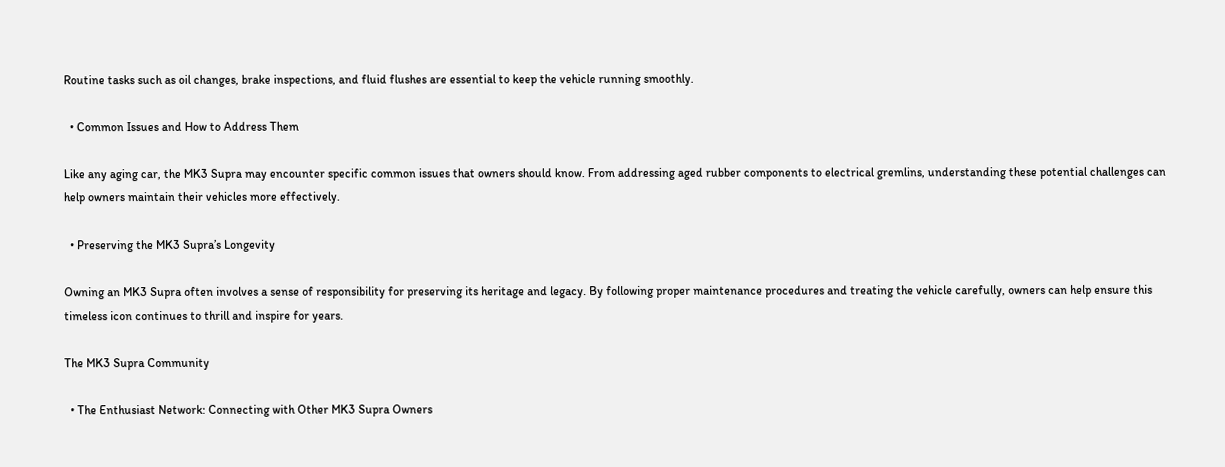Routine tasks such as oil changes, brake inspections, and fluid flushes are essential to keep the vehicle running smoothly.

  • Common Issues and How to Address Them

Like any aging car, the MK3 Supra may encounter specific common issues that owners should know. From addressing aged rubber components to electrical gremlins, understanding these potential challenges can help owners maintain their vehicles more effectively.

  • Preserving the MK3 Supra’s Longevity

Owning an MK3 Supra often involves a sense of responsibility for preserving its heritage and legacy. By following proper maintenance procedures and treating the vehicle carefully, owners can help ensure this timeless icon continues to thrill and inspire for years.

The MK3 Supra Community

  • The Enthusiast Network: Connecting with Other MK3 Supra Owners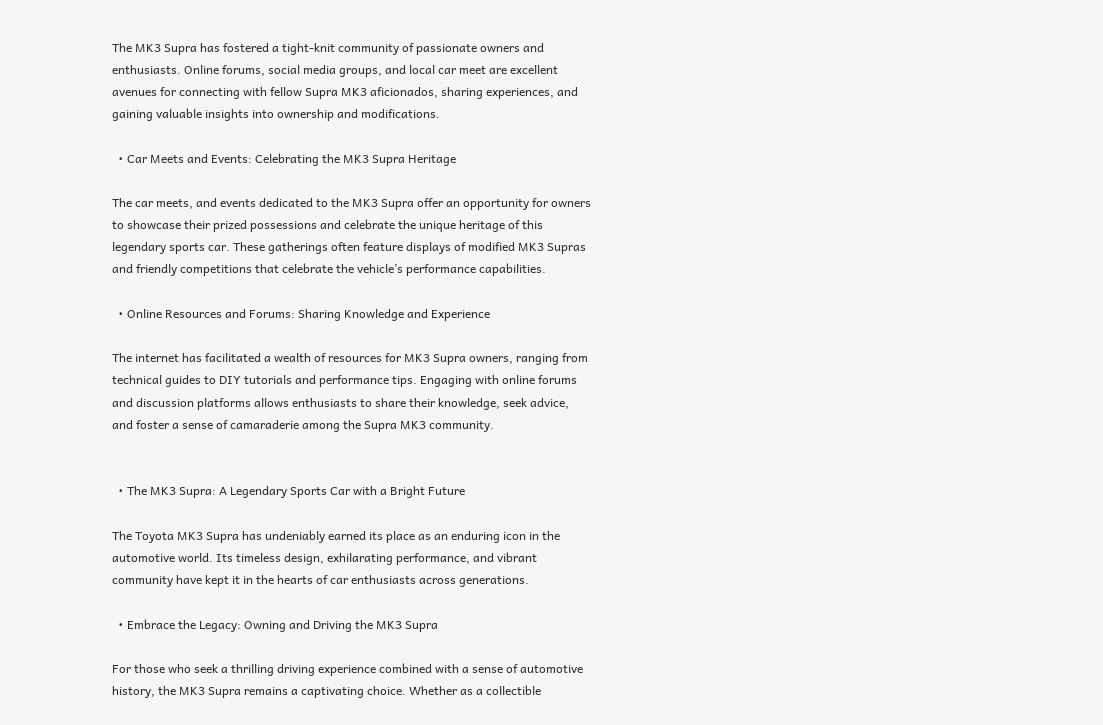The MK3 Supra has fostered a tight-knit community of passionate owners and enthusiasts. Online forums, social media groups, and local car meet are excellent avenues for connecting with fellow Supra MK3 aficionados, sharing experiences, and gaining valuable insights into ownership and modifications.

  • Car Meets and Events: Celebrating the MK3 Supra Heritage

The car meets, and events dedicated to the MK3 Supra offer an opportunity for owners to showcase their prized possessions and celebrate the unique heritage of this legendary sports car. These gatherings often feature displays of modified MK3 Supras and friendly competitions that celebrate the vehicle’s performance capabilities.

  • Online Resources and Forums: Sharing Knowledge and Experience

The internet has facilitated a wealth of resources for MK3 Supra owners, ranging from technical guides to DIY tutorials and performance tips. Engaging with online forums and discussion platforms allows enthusiasts to share their knowledge, seek advice, and foster a sense of camaraderie among the Supra MK3 community.


  • The MK3 Supra: A Legendary Sports Car with a Bright Future

The Toyota MK3 Supra has undeniably earned its place as an enduring icon in the automotive world. Its timeless design, exhilarating performance, and vibrant community have kept it in the hearts of car enthusiasts across generations.

  • Embrace the Legacy: Owning and Driving the MK3 Supra

For those who seek a thrilling driving experience combined with a sense of automotive history, the MK3 Supra remains a captivating choice. Whether as a collectible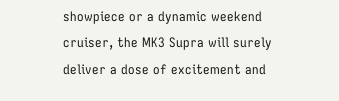showpiece or a dynamic weekend cruiser, the MK3 Supra will surely deliver a dose of excitement and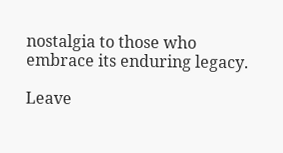nostalgia to those who embrace its enduring legacy.

Leave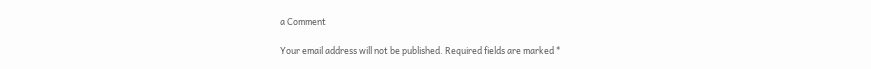a Comment

Your email address will not be published. Required fields are marked *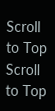Scroll to Top
Scroll to Top